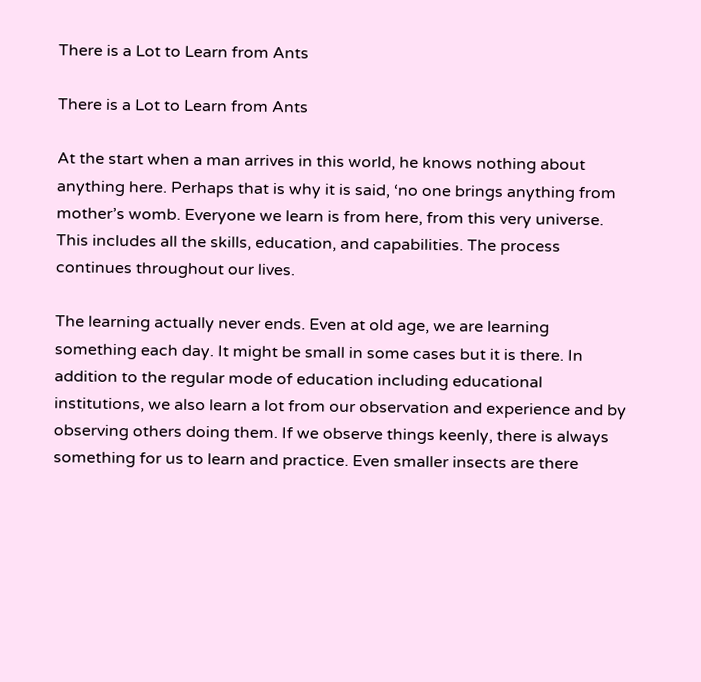There is a Lot to Learn from Ants

There is a Lot to Learn from Ants

At the start when a man arrives in this world, he knows nothing about anything here. Perhaps that is why it is said, ‘no one brings anything from mother’s womb. Everyone we learn is from here, from this very universe. This includes all the skills, education, and capabilities. The process continues throughout our lives.

The learning actually never ends. Even at old age, we are learning something each day. It might be small in some cases but it is there. In addition to the regular mode of education including educational institutions, we also learn a lot from our observation and experience and by observing others doing them. If we observe things keenly, there is always something for us to learn and practice. Even smaller insects are there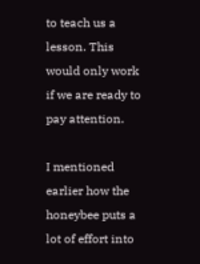to teach us a lesson. This would only work if we are ready to pay attention.

I mentioned earlier how the honeybee puts a lot of effort into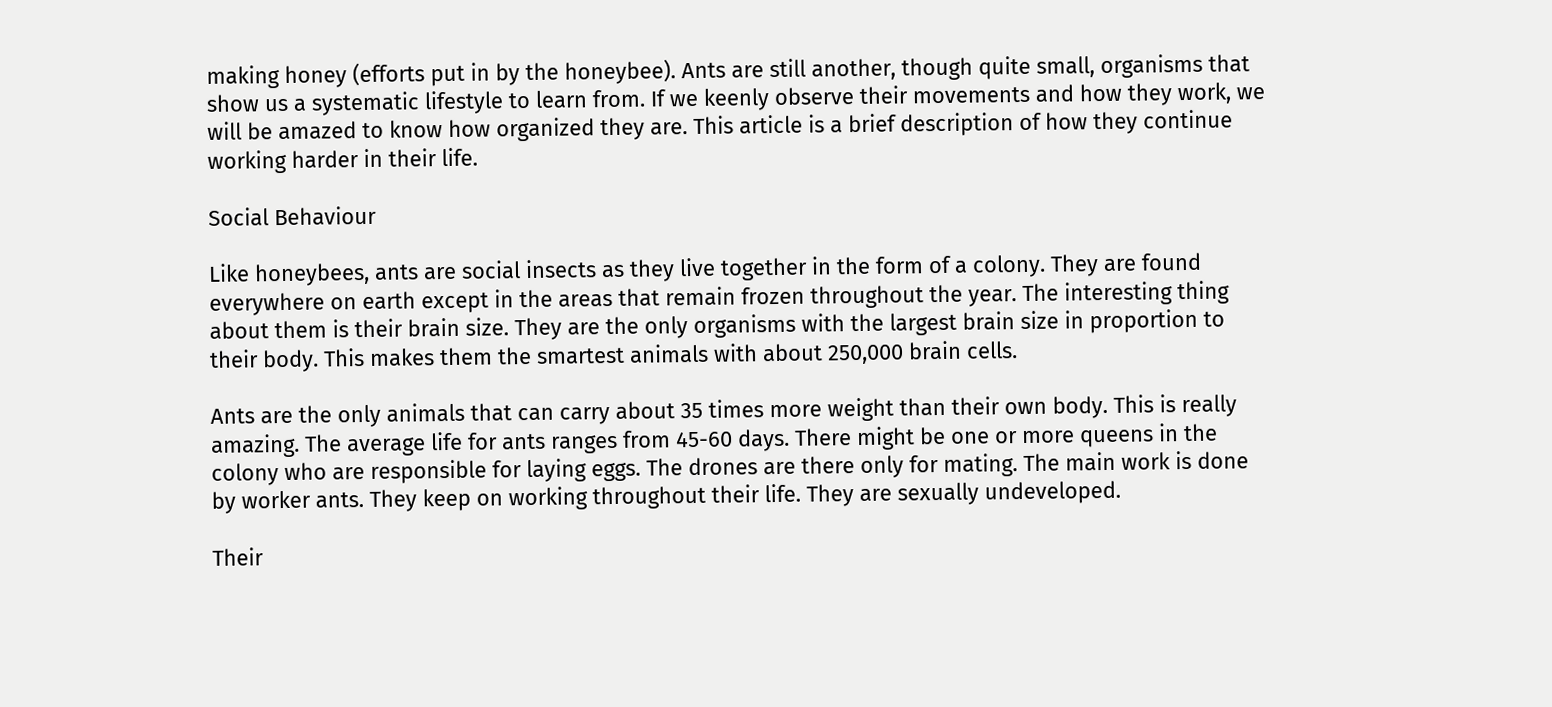making honey (efforts put in by the honeybee). Ants are still another, though quite small, organisms that show us a systematic lifestyle to learn from. If we keenly observe their movements and how they work, we will be amazed to know how organized they are. This article is a brief description of how they continue working harder in their life.

Social Behaviour

Like honeybees, ants are social insects as they live together in the form of a colony. They are found everywhere on earth except in the areas that remain frozen throughout the year. The interesting thing about them is their brain size. They are the only organisms with the largest brain size in proportion to their body. This makes them the smartest animals with about 250,000 brain cells.

Ants are the only animals that can carry about 35 times more weight than their own body. This is really amazing. The average life for ants ranges from 45-60 days. There might be one or more queens in the colony who are responsible for laying eggs. The drones are there only for mating. The main work is done by worker ants. They keep on working throughout their life. They are sexually undeveloped.

Their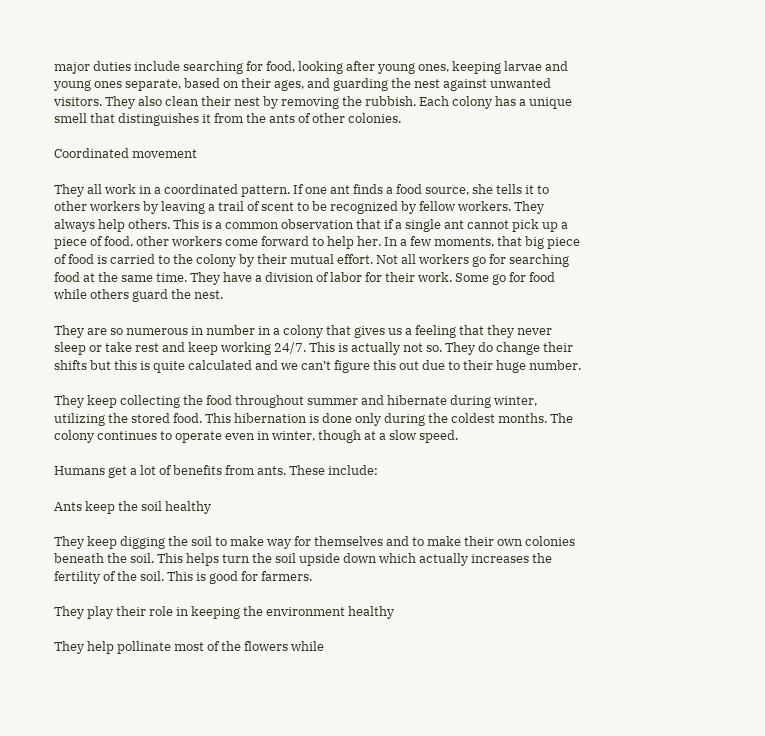major duties include searching for food, looking after young ones, keeping larvae and young ones separate, based on their ages, and guarding the nest against unwanted visitors. They also clean their nest by removing the rubbish. Each colony has a unique smell that distinguishes it from the ants of other colonies.

Coordinated movement

They all work in a coordinated pattern. If one ant finds a food source, she tells it to other workers by leaving a trail of scent to be recognized by fellow workers. They always help others. This is a common observation that if a single ant cannot pick up a piece of food, other workers come forward to help her. In a few moments, that big piece of food is carried to the colony by their mutual effort. Not all workers go for searching food at the same time. They have a division of labor for their work. Some go for food while others guard the nest.

They are so numerous in number in a colony that gives us a feeling that they never sleep or take rest and keep working 24/7. This is actually not so. They do change their shifts but this is quite calculated and we can’t figure this out due to their huge number.

They keep collecting the food throughout summer and hibernate during winter, utilizing the stored food. This hibernation is done only during the coldest months. The colony continues to operate even in winter, though at a slow speed.

Humans get a lot of benefits from ants. These include:

Ants keep the soil healthy

They keep digging the soil to make way for themselves and to make their own colonies beneath the soil. This helps turn the soil upside down which actually increases the fertility of the soil. This is good for farmers.

They play their role in keeping the environment healthy

They help pollinate most of the flowers while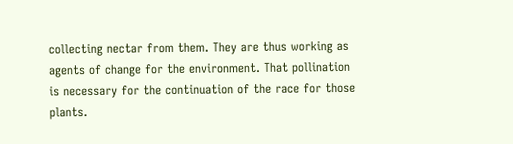collecting nectar from them. They are thus working as agents of change for the environment. That pollination is necessary for the continuation of the race for those plants.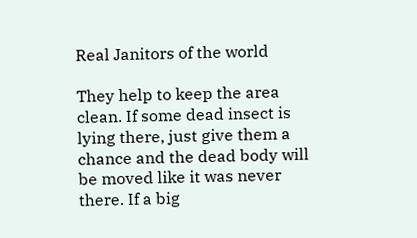Real Janitors of the world

They help to keep the area clean. If some dead insect is lying there, just give them a chance and the dead body will be moved like it was never there. If a big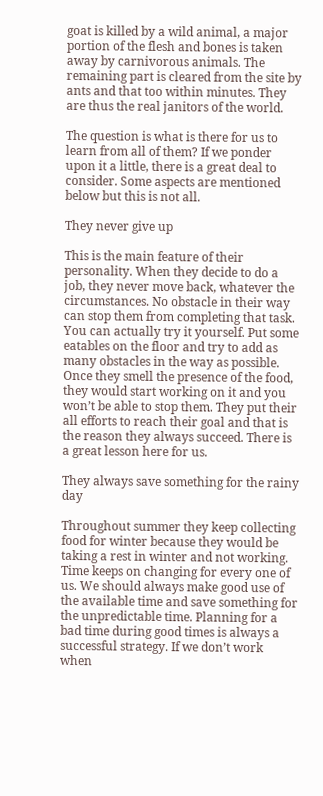goat is killed by a wild animal, a major portion of the flesh and bones is taken away by carnivorous animals. The remaining part is cleared from the site by ants and that too within minutes. They are thus the real janitors of the world.

The question is what is there for us to learn from all of them? If we ponder upon it a little, there is a great deal to consider. Some aspects are mentioned below but this is not all.

They never give up

This is the main feature of their personality. When they decide to do a job, they never move back, whatever the circumstances. No obstacle in their way can stop them from completing that task. You can actually try it yourself. Put some eatables on the floor and try to add as many obstacles in the way as possible. Once they smell the presence of the food, they would start working on it and you won’t be able to stop them. They put their all efforts to reach their goal and that is the reason they always succeed. There is a great lesson here for us.

They always save something for the rainy day

Throughout summer they keep collecting food for winter because they would be taking a rest in winter and not working. Time keeps on changing for every one of us. We should always make good use of the available time and save something for the unpredictable time. Planning for a bad time during good times is always a successful strategy. If we don’t work when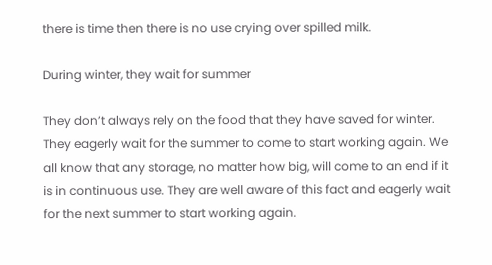there is time then there is no use crying over spilled milk.

During winter, they wait for summer

They don’t always rely on the food that they have saved for winter. They eagerly wait for the summer to come to start working again. We all know that any storage, no matter how big, will come to an end if it is in continuous use. They are well aware of this fact and eagerly wait for the next summer to start working again.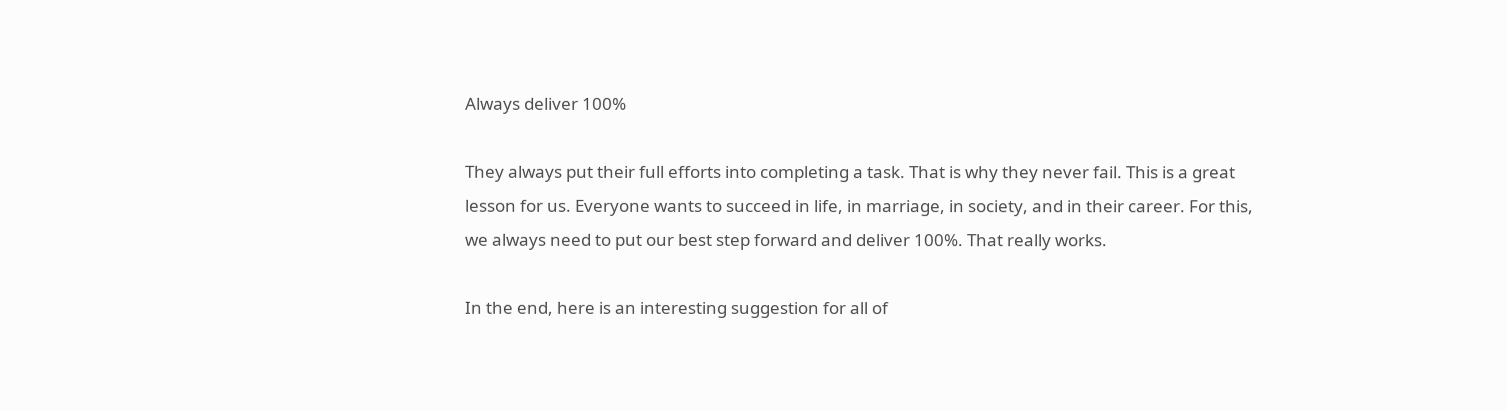Always deliver 100%

They always put their full efforts into completing a task. That is why they never fail. This is a great lesson for us. Everyone wants to succeed in life, in marriage, in society, and in their career. For this, we always need to put our best step forward and deliver 100%. That really works.

In the end, here is an interesting suggestion for all of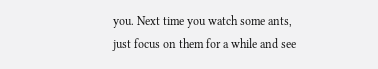you. Next time you watch some ants, just focus on them for a while and see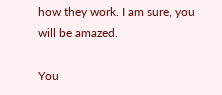how they work. I am sure, you will be amazed.

You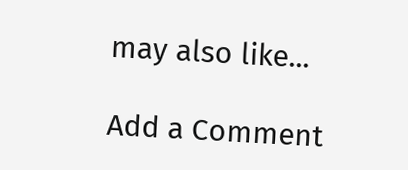may also like...

Add a Comment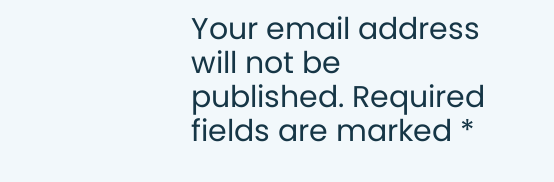Your email address will not be published. Required fields are marked *